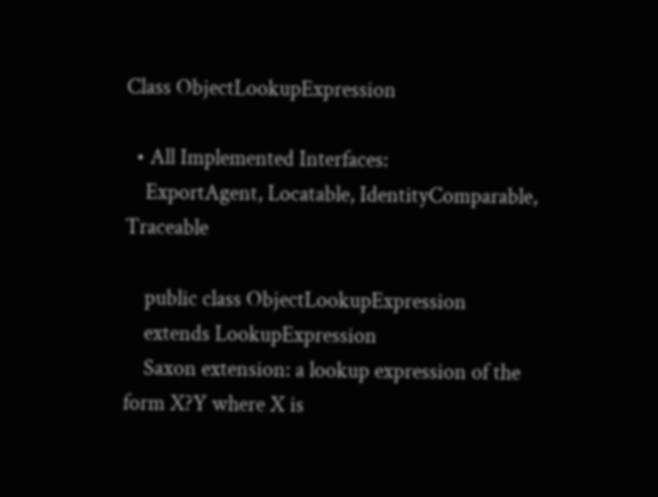Class ObjectLookupExpression

  • All Implemented Interfaces:
    ExportAgent, Locatable, IdentityComparable, Traceable

    public class ObjectLookupExpression
    extends LookupExpression
    Saxon extension: a lookup expression of the form X?Y where X is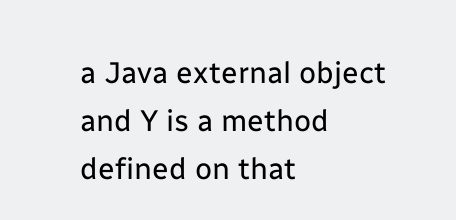a Java external object and Y is a method defined on that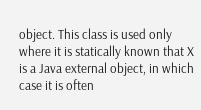object. This class is used only where it is statically known that X is a Java external object, in which case it is often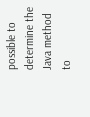possible to determine the Java method to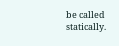be called statically.